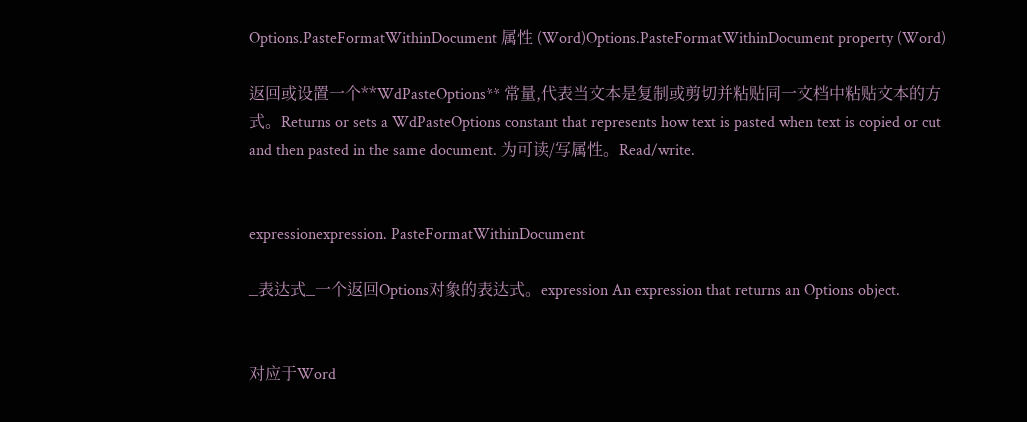Options.PasteFormatWithinDocument 属性 (Word)Options.PasteFormatWithinDocument property (Word)

返回或设置一个**WdPasteOptions** 常量,代表当文本是复制或剪切并粘贴同一文档中粘贴文本的方式。Returns or sets a WdPasteOptions constant that represents how text is pasted when text is copied or cut and then pasted in the same document. 为可读/写属性。Read/write.


expressionexpression. PasteFormatWithinDocument

_表达式_一个返回Options对象的表达式。expression An expression that returns an Options object.


对应于Word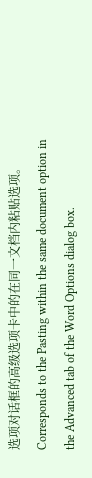选项对话框的高级选项卡中的在同一文档内粘贴选项。Corresponds to the Pasting within the same document option in the Advanced tab of the Word Options dialog box.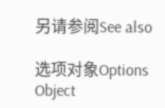另请参阅See also

选项对象Options Object